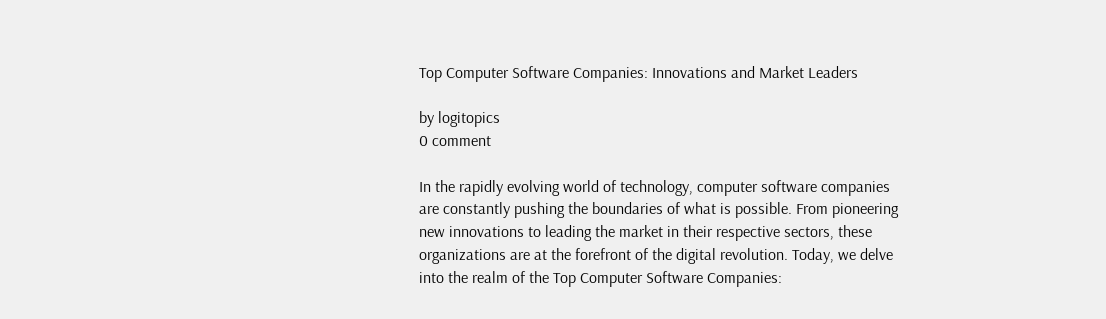Top Computer Software Companies: Innovations and Market Leaders

by logitopics
0 comment

In the rapidly evolving world of technology, computer software companies are constantly pushing the boundaries of what is possible. From pioneering new innovations to leading the market in their respective sectors, these organizations are at the forefront of the digital revolution. Today, we delve into the realm of the Top Computer Software Companies: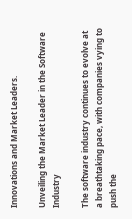Innovations and Market Leaders.

Unveiling the Market Leader in the Software Industry

The software industry continues to evolve at a breathtaking pace, with companies vying to push the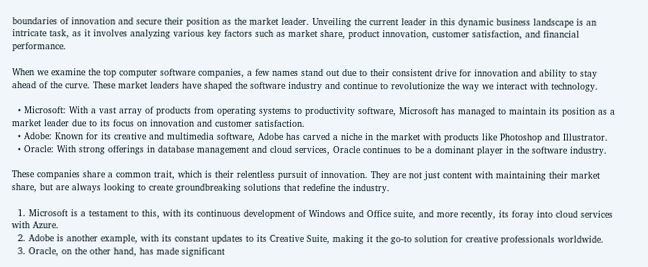boundaries of innovation and secure their position as the market leader. Unveiling the current leader in this dynamic business landscape is an intricate task, as it involves analyzing various key factors such as market share, product innovation, customer satisfaction, and financial performance.

When we examine the top computer software companies, a few names stand out due to their consistent drive for innovation and ability to stay ahead of the curve. These market leaders have shaped the software industry and continue to revolutionize the way we interact with technology.

  • Microsoft: With a vast array of products from operating systems to productivity software, Microsoft has managed to maintain its position as a market leader due to its focus on innovation and customer satisfaction.
  • Adobe: Known for its creative and multimedia software, Adobe has carved a niche in the market with products like Photoshop and Illustrator.
  • Oracle: With strong offerings in database management and cloud services, Oracle continues to be a dominant player in the software industry.

These companies share a common trait, which is their relentless pursuit of innovation. They are not just content with maintaining their market share, but are always looking to create groundbreaking solutions that redefine the industry.

  1. Microsoft is a testament to this, with its continuous development of Windows and Office suite, and more recently, its foray into cloud services with Azure.
  2. Adobe is another example, with its constant updates to its Creative Suite, making it the go-to solution for creative professionals worldwide.
  3. Oracle, on the other hand, has made significant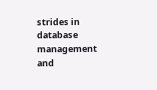strides in database management and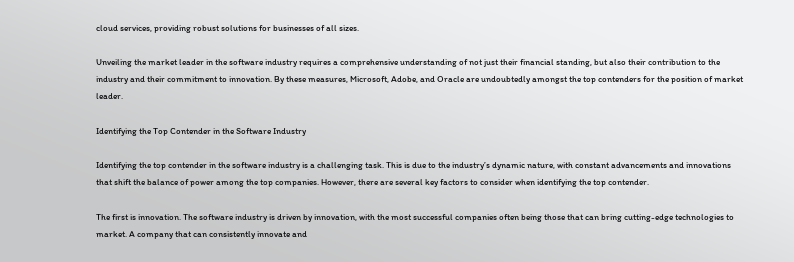cloud services, providing robust solutions for businesses of all sizes.

Unveiling the market leader in the software industry requires a comprehensive understanding of not just their financial standing, but also their contribution to the industry and their commitment to innovation. By these measures, Microsoft, Adobe, and Oracle are undoubtedly amongst the top contenders for the position of market leader.

Identifying the Top Contender in the Software Industry

Identifying the top contender in the software industry is a challenging task. This is due to the industry’s dynamic nature, with constant advancements and innovations that shift the balance of power among the top companies. However, there are several key factors to consider when identifying the top contender.

The first is innovation. The software industry is driven by innovation, with the most successful companies often being those that can bring cutting-edge technologies to market. A company that can consistently innovate and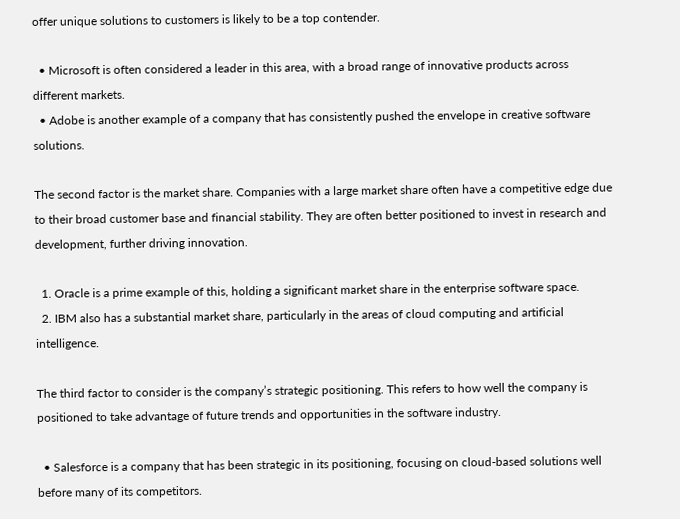offer unique solutions to customers is likely to be a top contender.

  • Microsoft is often considered a leader in this area, with a broad range of innovative products across different markets.
  • Adobe is another example of a company that has consistently pushed the envelope in creative software solutions.

The second factor is the market share. Companies with a large market share often have a competitive edge due to their broad customer base and financial stability. They are often better positioned to invest in research and development, further driving innovation.

  1. Oracle is a prime example of this, holding a significant market share in the enterprise software space.
  2. IBM also has a substantial market share, particularly in the areas of cloud computing and artificial intelligence.

The third factor to consider is the company’s strategic positioning. This refers to how well the company is positioned to take advantage of future trends and opportunities in the software industry.

  • Salesforce is a company that has been strategic in its positioning, focusing on cloud-based solutions well before many of its competitors.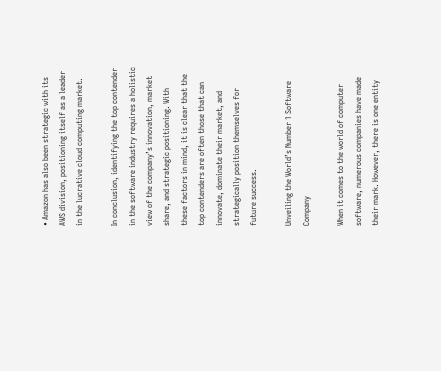• Amazon has also been strategic with its AWS division, positioning itself as a leader in the lucrative cloud computing market.

In conclusion, identifying the top contender in the software industry requires a holistic view of the company’s innovation, market share, and strategic positioning. With these factors in mind, it is clear that the top contenders are often those that can innovate, dominate their market, and strategically position themselves for future success.

Unveiling the World’s Number 1 Software Company

When it comes to the world of computer software, numerous companies have made their mark. However, there is one entity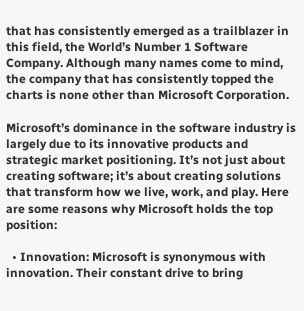that has consistently emerged as a trailblazer in this field, the World’s Number 1 Software Company. Although many names come to mind, the company that has consistently topped the charts is none other than Microsoft Corporation.

Microsoft’s dominance in the software industry is largely due to its innovative products and strategic market positioning. It’s not just about creating software; it’s about creating solutions that transform how we live, work, and play. Here are some reasons why Microsoft holds the top position:

  • Innovation: Microsoft is synonymous with innovation. Their constant drive to bring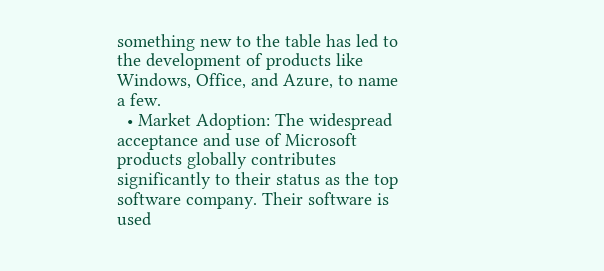something new to the table has led to the development of products like Windows, Office, and Azure, to name a few.
  • Market Adoption: The widespread acceptance and use of Microsoft products globally contributes significantly to their status as the top software company. Their software is used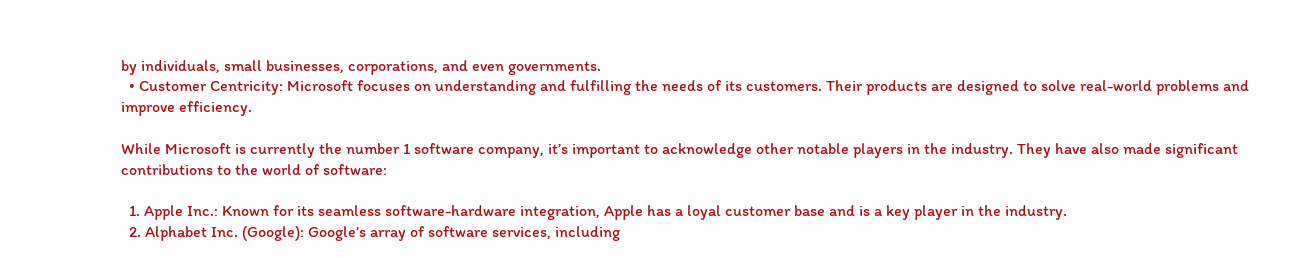by individuals, small businesses, corporations, and even governments.
  • Customer Centricity: Microsoft focuses on understanding and fulfilling the needs of its customers. Their products are designed to solve real-world problems and improve efficiency.

While Microsoft is currently the number 1 software company, it’s important to acknowledge other notable players in the industry. They have also made significant contributions to the world of software:

  1. Apple Inc.: Known for its seamless software-hardware integration, Apple has a loyal customer base and is a key player in the industry.
  2. Alphabet Inc. (Google): Google’s array of software services, including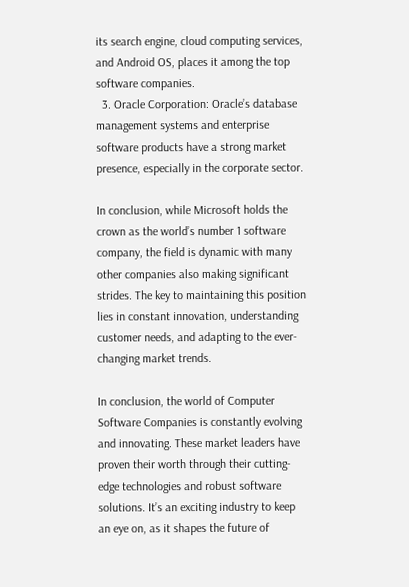its search engine, cloud computing services, and Android OS, places it among the top software companies.
  3. Oracle Corporation: Oracle’s database management systems and enterprise software products have a strong market presence, especially in the corporate sector.

In conclusion, while Microsoft holds the crown as the world’s number 1 software company, the field is dynamic with many other companies also making significant strides. The key to maintaining this position lies in constant innovation, understanding customer needs, and adapting to the ever-changing market trends.

In conclusion, the world of Computer Software Companies is constantly evolving and innovating. These market leaders have proven their worth through their cutting-edge technologies and robust software solutions. It’s an exciting industry to keep an eye on, as it shapes the future of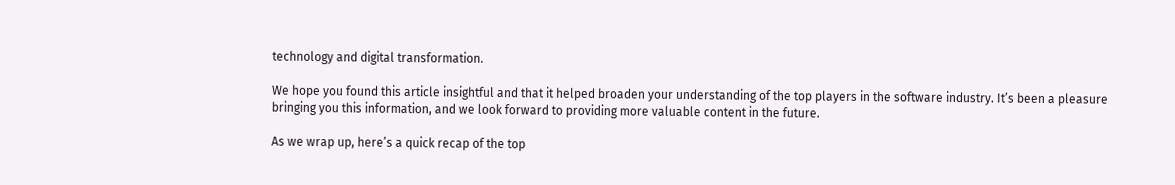technology and digital transformation.

We hope you found this article insightful and that it helped broaden your understanding of the top players in the software industry. It’s been a pleasure bringing you this information, and we look forward to providing more valuable content in the future.

As we wrap up, here’s a quick recap of the top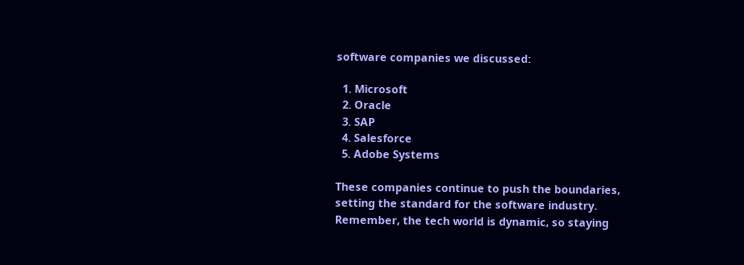software companies we discussed:

  1. Microsoft
  2. Oracle
  3. SAP
  4. Salesforce
  5. Adobe Systems

These companies continue to push the boundaries, setting the standard for the software industry. Remember, the tech world is dynamic, so staying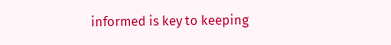informed is key to keeping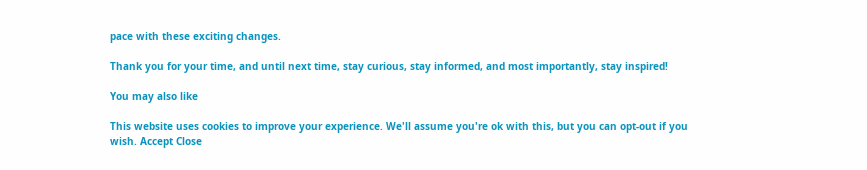pace with these exciting changes.

Thank you for your time, and until next time, stay curious, stay informed, and most importantly, stay inspired!

You may also like

This website uses cookies to improve your experience. We'll assume you're ok with this, but you can opt-out if you wish. Accept Close